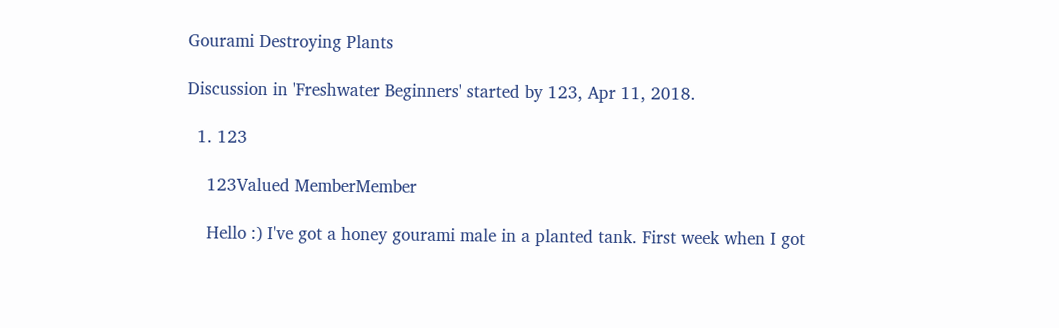Gourami Destroying Plants

Discussion in 'Freshwater Beginners' started by 123, Apr 11, 2018.

  1. 123

    123Valued MemberMember

    Hello :) I've got a honey gourami male in a planted tank. First week when I got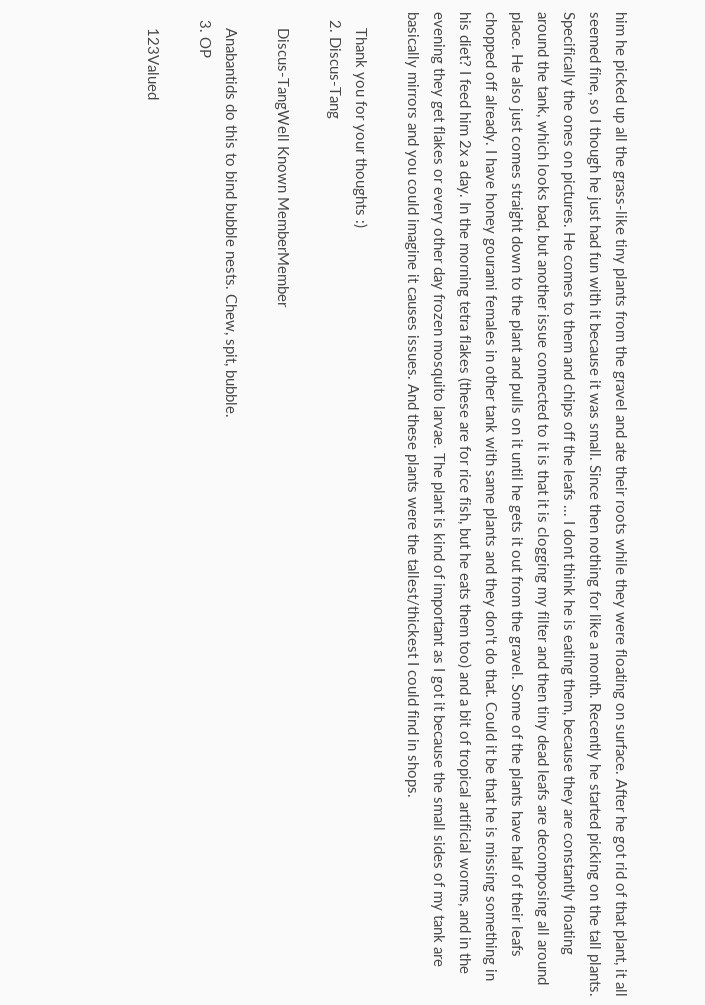him he picked up all the grass-like tiny plants from the gravel and ate their roots while they were floating on surface. After he got rid of that plant, it all seemed fine, so I though he just had fun with it because it was small. Since then nothing for like a month. Recently he started picking on the tall plants. Specifically the ones on pictures. He comes to them and chips off the leafs ... I dont think he is eating them, because they are constantly floating around the tank, which looks bad, but another issue connected to it is that it is clogging my filter and then tiny dead leafs are decomposing all around place. He also just comes straight down to the plant and pulls on it until he gets it out from the gravel. Some of the plants have half of their leafs chopped off already. I have honey gourami females in other tank with same plants and they don't do that. Could it be that he is missing something in his diet? I feed him 2x a day. In the morning tetra flakes (these are for rice fish, but he eats them too) and a bit of tropical artificial worms, and in the evening they get flakes or every other day frozen mosquito larvae. The plant is kind of important as I got it because the small sides of my tank are basically mirrors and you could imagine it causes issues. And these plants were the tallest/thickest I could find in shops.

    Thank you for your thoughts :)
  2. Discus-Tang

    Discus-TangWell Known MemberMember

    Anabantids do this to bind bubble nests. Chew, spit, bubble.
  3. OP

    123Valued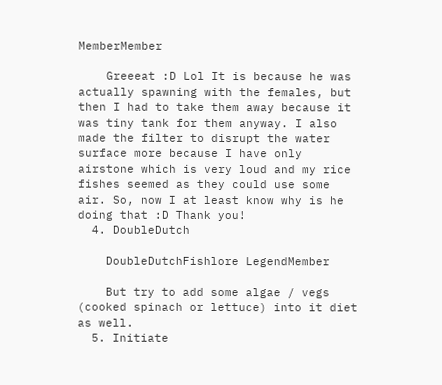MemberMember

    Greeeat :D Lol It is because he was actually spawning with the females, but then I had to take them away because it was tiny tank for them anyway. I also made the filter to disrupt the water surface more because I have only airstone which is very loud and my rice fishes seemed as they could use some air. So, now I at least know why is he doing that :D Thank you!
  4. DoubleDutch

    DoubleDutchFishlore LegendMember

    But try to add some algae / vegs (cooked spinach or lettuce) into it diet as well.
  5. Initiate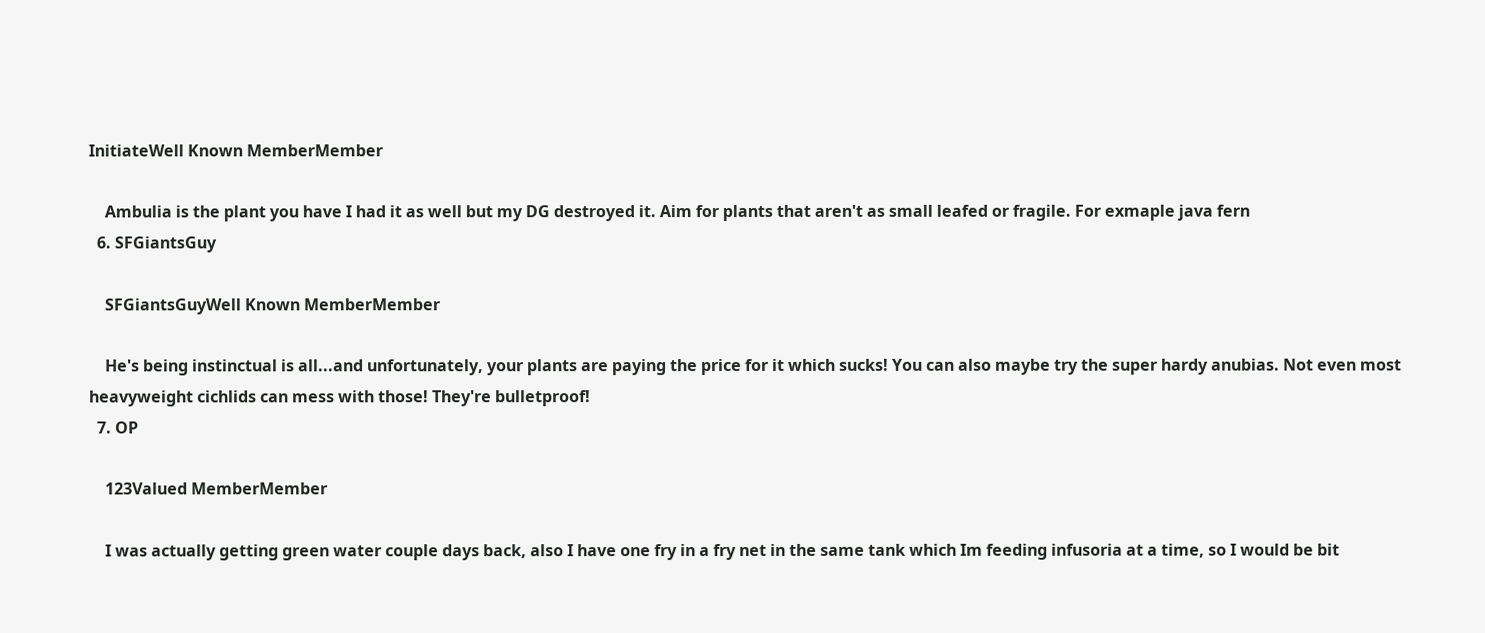InitiateWell Known MemberMember

    Ambulia is the plant you have I had it as well but my DG destroyed it. Aim for plants that aren't as small leafed or fragile. For exmaple java fern
  6. SFGiantsGuy

    SFGiantsGuyWell Known MemberMember

    He's being instinctual is all...and unfortunately, your plants are paying the price for it which sucks! You can also maybe try the super hardy anubias. Not even most heavyweight cichlids can mess with those! They're bulletproof!
  7. OP

    123Valued MemberMember

    I was actually getting green water couple days back, also I have one fry in a fry net in the same tank which Im feeding infusoria at a time, so I would be bit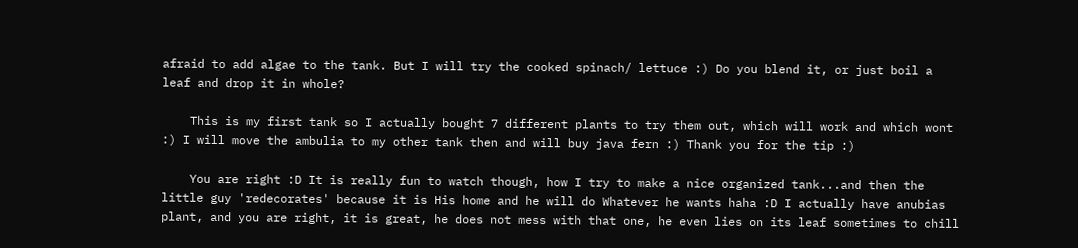afraid to add algae to the tank. But I will try the cooked spinach/ lettuce :) Do you blend it, or just boil a leaf and drop it in whole?

    This is my first tank so I actually bought 7 different plants to try them out, which will work and which wont :) I will move the ambulia to my other tank then and will buy java fern :) Thank you for the tip :)

    You are right :D It is really fun to watch though, how I try to make a nice organized tank...and then the little guy 'redecorates' because it is His home and he will do Whatever he wants haha :D I actually have anubias plant, and you are right, it is great, he does not mess with that one, he even lies on its leaf sometimes to chill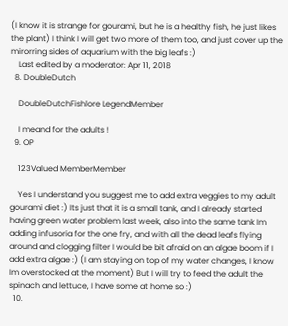(I know it is strange for gourami, but he is a healthy fish, he just likes the plant) I think I will get two more of them too, and just cover up the mirorring sides of aquarium with the big leafs :)
    Last edited by a moderator: Apr 11, 2018
  8. DoubleDutch

    DoubleDutchFishlore LegendMember

    I meand for the adults !
  9. OP

    123Valued MemberMember

    Yes I understand you suggest me to add extra veggies to my adult gourami diet :) Its just that it is a small tank, and I already started having green water problem last week, also into the same tank Im adding infusoria for the one fry, and with all the dead leafs flying around and clogging filter I would be bit afraid on an algae boom if I add extra algae :) (I am staying on top of my water changes, I know Im overstocked at the moment) But I will try to feed the adult the spinach and lettuce, I have some at home so :)
  10.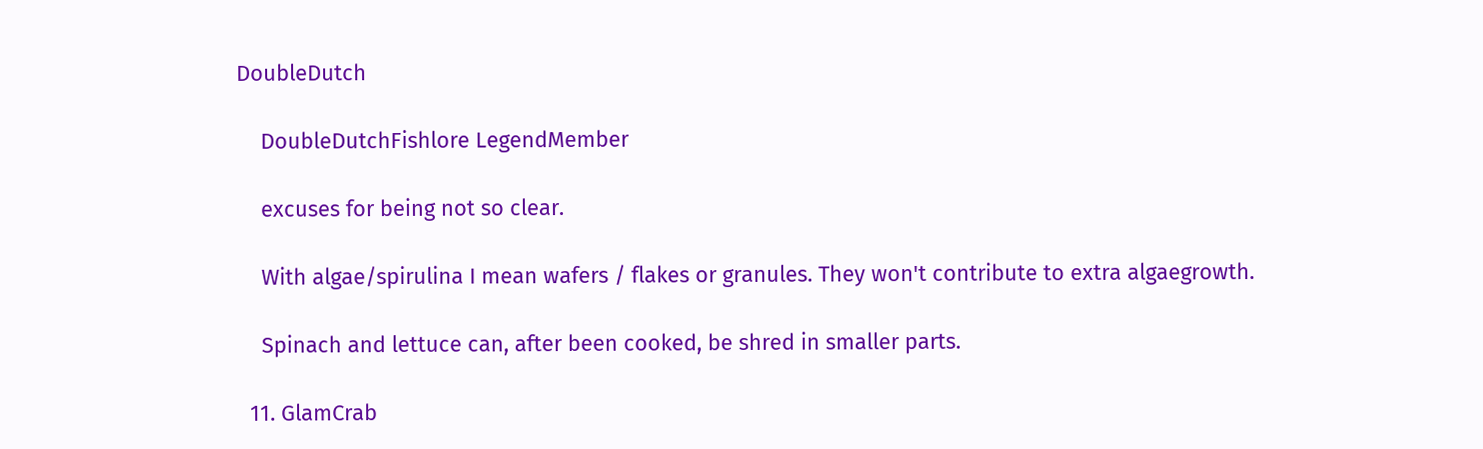DoubleDutch

    DoubleDutchFishlore LegendMember

    excuses for being not so clear.

    With algae/spirulina I mean wafers / flakes or granules. They won't contribute to extra algaegrowth.

    Spinach and lettuce can, after been cooked, be shred in smaller parts.

  11. GlamCrab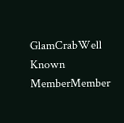GlamCrabWell Known MemberMember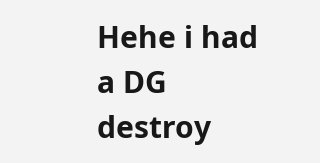Hehe i had a DG destroy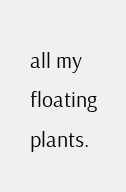all my floating plants.